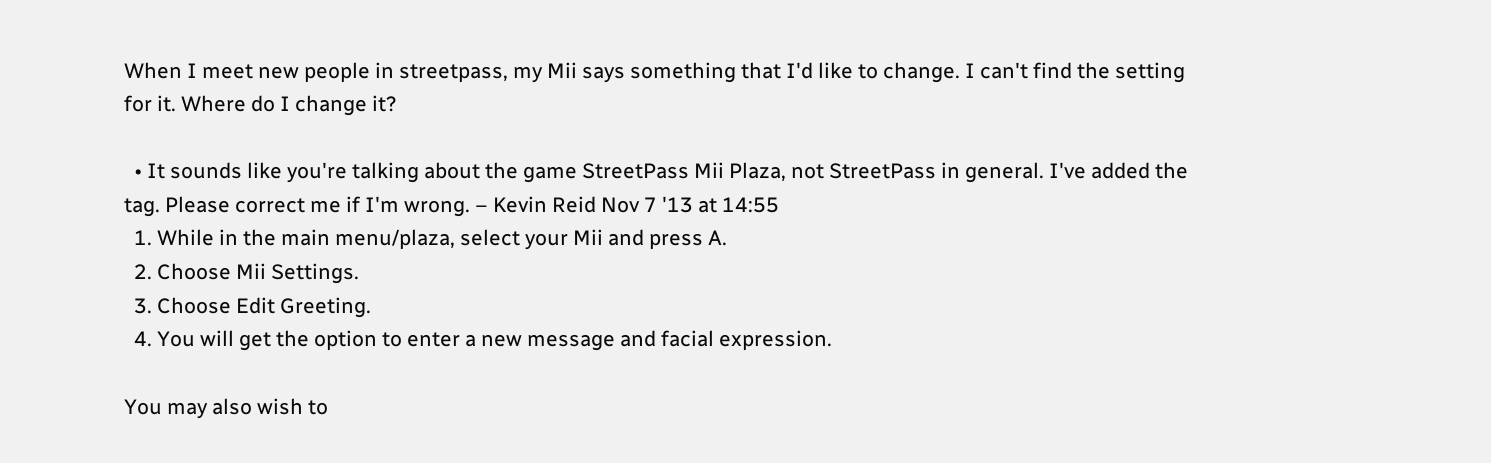When I meet new people in streetpass, my Mii says something that I'd like to change. I can't find the setting for it. Where do I change it?

  • It sounds like you're talking about the game StreetPass Mii Plaza, not StreetPass in general. I've added the tag. Please correct me if I'm wrong. – Kevin Reid Nov 7 '13 at 14:55
  1. While in the main menu/plaza, select your Mii and press A.
  2. Choose Mii Settings.
  3. Choose Edit Greeting.
  4. You will get the option to enter a new message and facial expression.

You may also wish to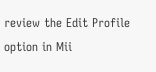review the Edit Profile option in Mii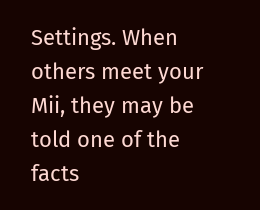Settings. When others meet your Mii, they may be told one of the facts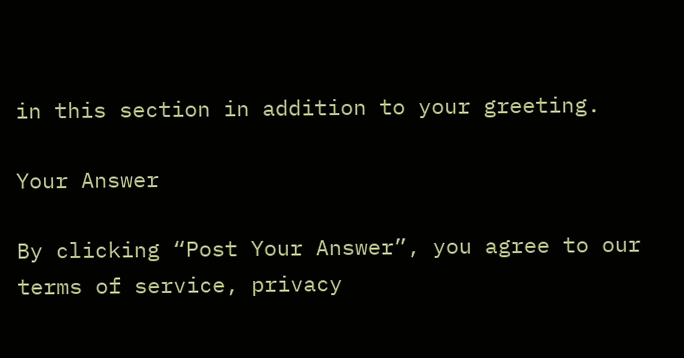in this section in addition to your greeting.

Your Answer

By clicking “Post Your Answer”, you agree to our terms of service, privacy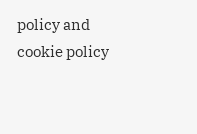policy and cookie policy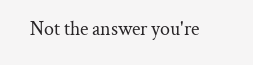Not the answer you're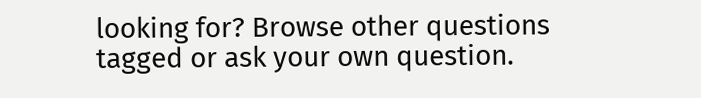looking for? Browse other questions tagged or ask your own question.